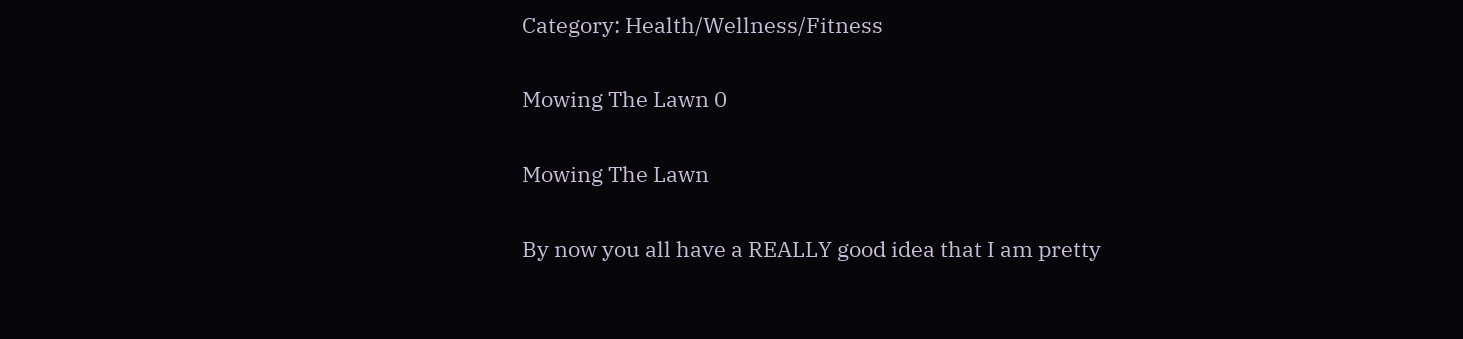Category: Health/Wellness/Fitness

Mowing The Lawn 0

Mowing The Lawn

By now you all have a REALLY good idea that I am pretty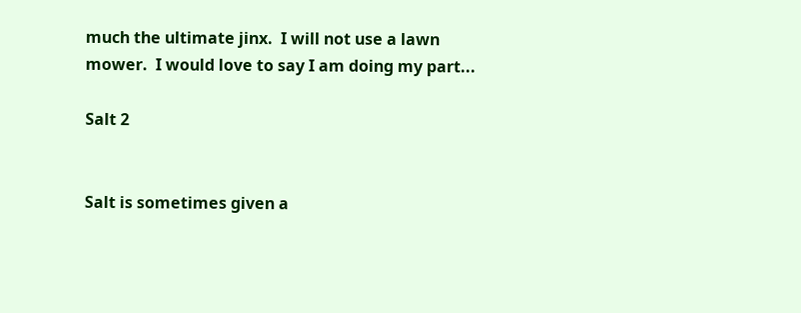much the ultimate jinx.  I will not use a lawn mower.  I would love to say I am doing my part...

Salt 2


Salt is sometimes given a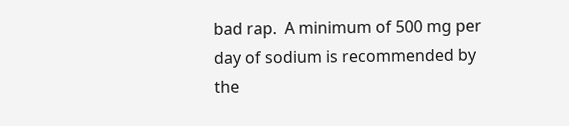bad rap.  A minimum of 500 mg per day of sodium is recommended by the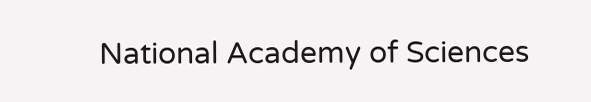National Academy of Sciences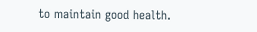to maintain good health.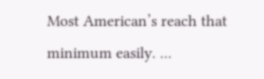Most American’s reach that minimum easily. ...